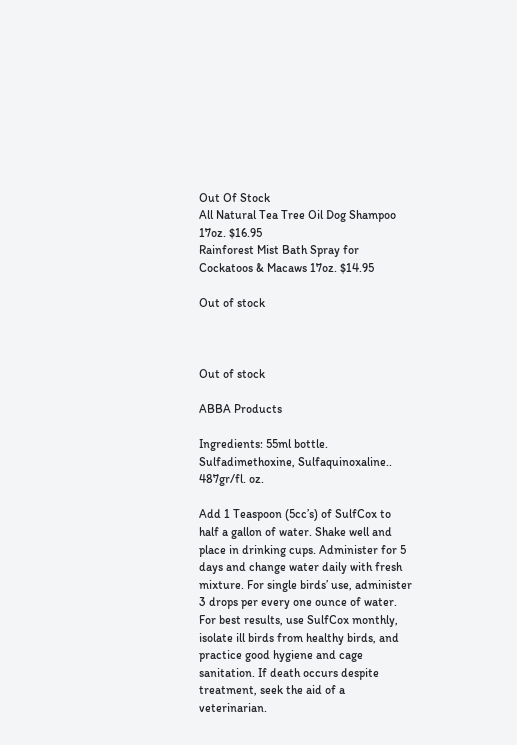Out Of Stock
All Natural Tea Tree Oil Dog Shampoo 17oz. $16.95
Rainforest Mist Bath Spray for Cockatoos & Macaws 17oz. $14.95

Out of stock



Out of stock

ABBA Products

Ingredients: 55ml bottle.
Sulfadimethoxine, Sulfaquinoxaline.. 487gr/fl. oz.

Add 1 Teaspoon (5cc’s) of SulfCox to half a gallon of water. Shake well and place in drinking cups. Administer for 5 days and change water daily with fresh mixture. For single birds’ use, administer 3 drops per every one ounce of water. For best results, use SulfCox monthly, isolate ill birds from healthy birds, and practice good hygiene and cage sanitation. If death occurs despite treatment, seek the aid of a veterinarian.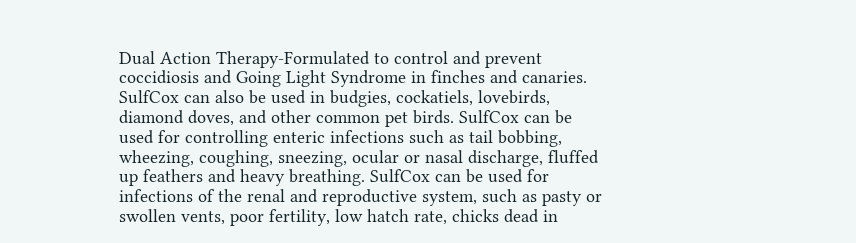Dual Action Therapy-Formulated to control and prevent coccidiosis and Going Light Syndrome in finches and canaries. SulfCox can also be used in budgies, cockatiels, lovebirds, diamond doves, and other common pet birds. SulfCox can be used for controlling enteric infections such as tail bobbing, wheezing, coughing, sneezing, ocular or nasal discharge, fluffed up feathers and heavy breathing. SulfCox can be used for infections of the renal and reproductive system, such as pasty or swollen vents, poor fertility, low hatch rate, chicks dead in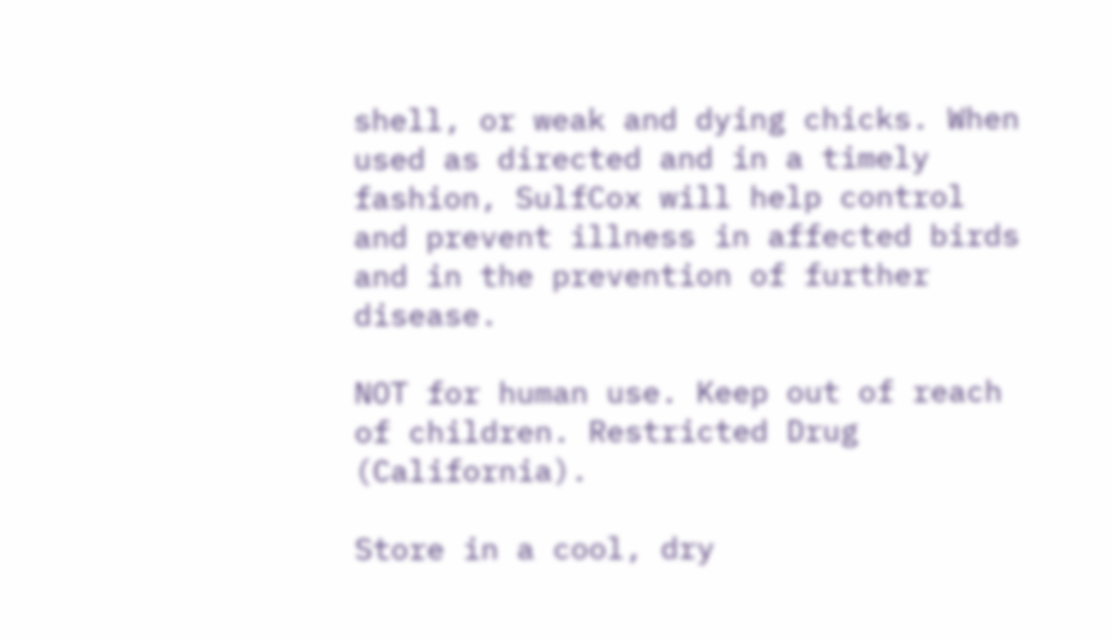shell, or weak and dying chicks. When used as directed and in a timely fashion, SulfCox will help control and prevent illness in affected birds and in the prevention of further disease.

NOT for human use. Keep out of reach of children. Restricted Drug (California).

Store in a cool, dry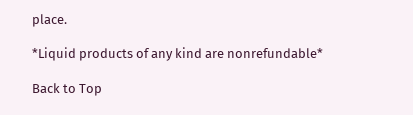place.

*Liquid products of any kind are nonrefundable*

Back to Top